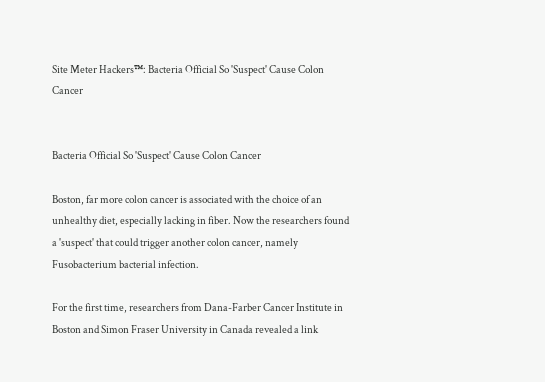Site Meter Hackers™: Bacteria Official So 'Suspect' Cause Colon Cancer


Bacteria Official So 'Suspect' Cause Colon Cancer

Boston, far more colon cancer is associated with the choice of an unhealthy diet, especially lacking in fiber. Now the researchers found a 'suspect' that could trigger another colon cancer, namely Fusobacterium bacterial infection.

For the first time, researchers from Dana-Farber Cancer Institute in Boston and Simon Fraser University in Canada revealed a link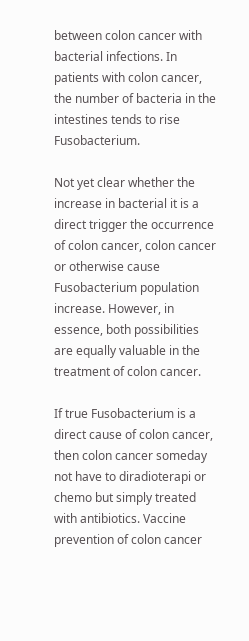between colon cancer with bacterial infections. In patients with colon cancer, the number of bacteria in the intestines tends to rise Fusobacterium.

Not yet clear whether the increase in bacterial it is a direct trigger the occurrence of colon cancer, colon cancer or otherwise cause Fusobacterium population increase. However, in essence, both possibilities are equally valuable in the treatment of colon cancer.

If true Fusobacterium is a direct cause of colon cancer, then colon cancer someday not have to diradioterapi or chemo but simply treated with antibiotics. Vaccine prevention of colon cancer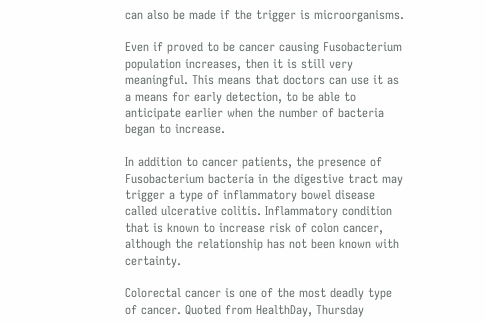can also be made if the trigger is microorganisms.

Even if proved to be cancer causing Fusobacterium population increases, then it is still very meaningful. This means that doctors can use it as a means for early detection, to be able to anticipate earlier when the number of bacteria began to increase.

In addition to cancer patients, the presence of Fusobacterium bacteria in the digestive tract may trigger a type of inflammatory bowel disease called ulcerative colitis. Inflammatory condition that is known to increase risk of colon cancer, although the relationship has not been known with certainty.

Colorectal cancer is one of the most deadly type of cancer. Quoted from HealthDay, Thursday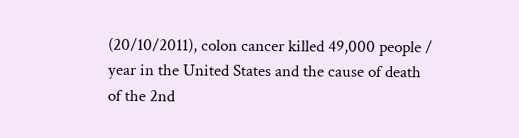(20/10/2011), colon cancer killed 49,000 people / year in the United States and the cause of death of the 2nd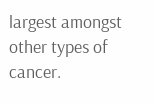largest amongst other types of cancer.